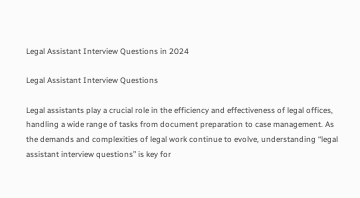Legal Assistant Interview Questions in 2024

Legal Assistant Interview Questions

Legal assistants play a crucial role in the efficiency and effectiveness of legal offices, handling a wide range of tasks from document preparation to case management. As the demands and complexities of legal work continue to evolve, understanding “legal assistant interview questions” is key for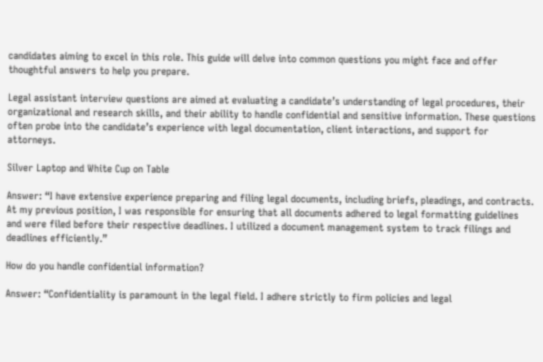candidates aiming to excel in this role. This guide will delve into common questions you might face and offer thoughtful answers to help you prepare.

Legal assistant interview questions are aimed at evaluating a candidate’s understanding of legal procedures, their organizational and research skills, and their ability to handle confidential and sensitive information. These questions often probe into the candidate’s experience with legal documentation, client interactions, and support for attorneys.

Silver Laptop and White Cup on Table

Answer: “I have extensive experience preparing and filing legal documents, including briefs, pleadings, and contracts. At my previous position, I was responsible for ensuring that all documents adhered to legal formatting guidelines and were filed before their respective deadlines. I utilized a document management system to track filings and deadlines efficiently.”

How do you handle confidential information?

Answer: “Confidentiality is paramount in the legal field. I adhere strictly to firm policies and legal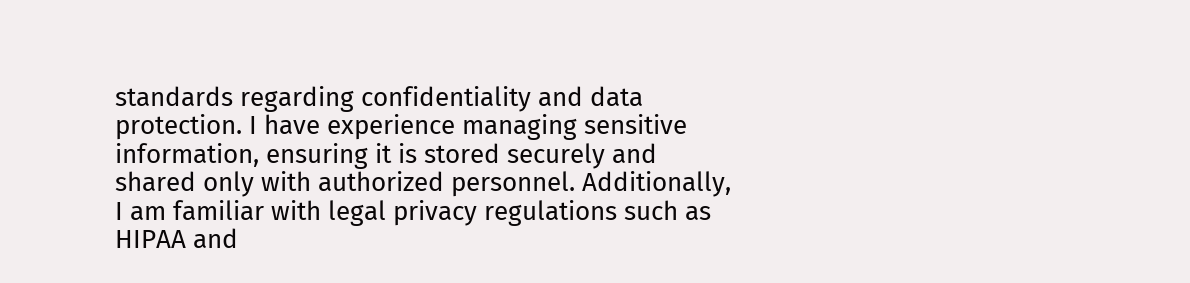standards regarding confidentiality and data protection. I have experience managing sensitive information, ensuring it is stored securely and shared only with authorized personnel. Additionally, I am familiar with legal privacy regulations such as HIPAA and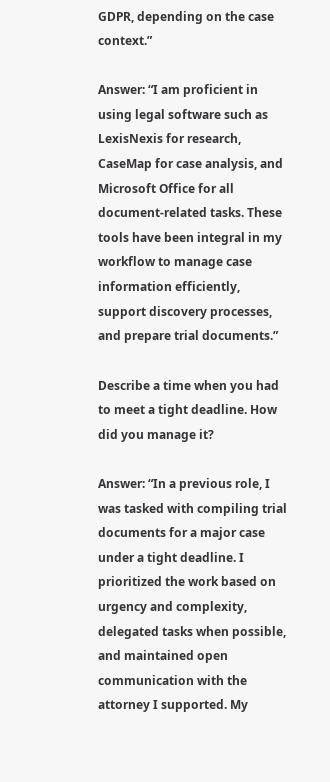GDPR, depending on the case context.”

Answer: “I am proficient in using legal software such as LexisNexis for research, CaseMap for case analysis, and Microsoft Office for all document-related tasks. These tools have been integral in my workflow to manage case information efficiently, support discovery processes, and prepare trial documents.”

Describe a time when you had to meet a tight deadline. How did you manage it?

Answer: “In a previous role, I was tasked with compiling trial documents for a major case under a tight deadline. I prioritized the work based on urgency and complexity, delegated tasks when possible, and maintained open communication with the attorney I supported. My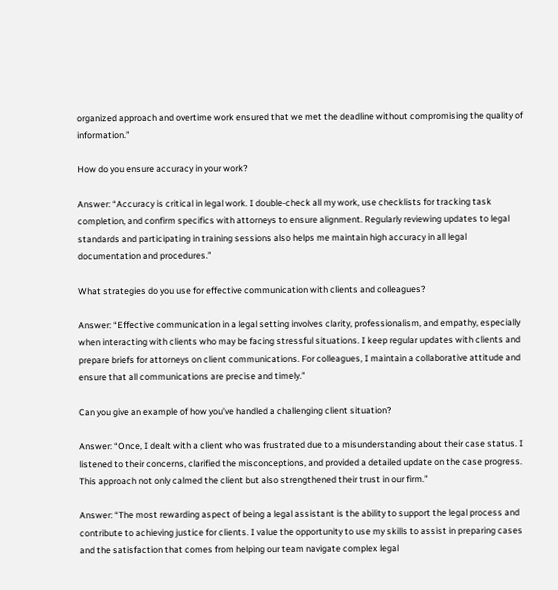organized approach and overtime work ensured that we met the deadline without compromising the quality of information.”

How do you ensure accuracy in your work?

Answer: “Accuracy is critical in legal work. I double-check all my work, use checklists for tracking task completion, and confirm specifics with attorneys to ensure alignment. Regularly reviewing updates to legal standards and participating in training sessions also helps me maintain high accuracy in all legal documentation and procedures.”

What strategies do you use for effective communication with clients and colleagues?

Answer: “Effective communication in a legal setting involves clarity, professionalism, and empathy, especially when interacting with clients who may be facing stressful situations. I keep regular updates with clients and prepare briefs for attorneys on client communications. For colleagues, I maintain a collaborative attitude and ensure that all communications are precise and timely.”

Can you give an example of how you’ve handled a challenging client situation?

Answer: “Once, I dealt with a client who was frustrated due to a misunderstanding about their case status. I listened to their concerns, clarified the misconceptions, and provided a detailed update on the case progress. This approach not only calmed the client but also strengthened their trust in our firm.”

Answer: “The most rewarding aspect of being a legal assistant is the ability to support the legal process and contribute to achieving justice for clients. I value the opportunity to use my skills to assist in preparing cases and the satisfaction that comes from helping our team navigate complex legal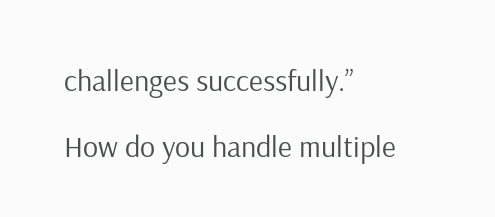challenges successfully.”

How do you handle multiple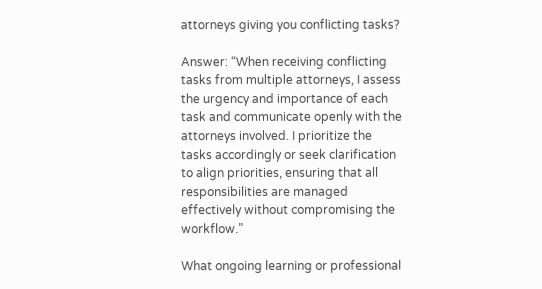attorneys giving you conflicting tasks?

Answer: “When receiving conflicting tasks from multiple attorneys, I assess the urgency and importance of each task and communicate openly with the attorneys involved. I prioritize the tasks accordingly or seek clarification to align priorities, ensuring that all responsibilities are managed effectively without compromising the workflow.”

What ongoing learning or professional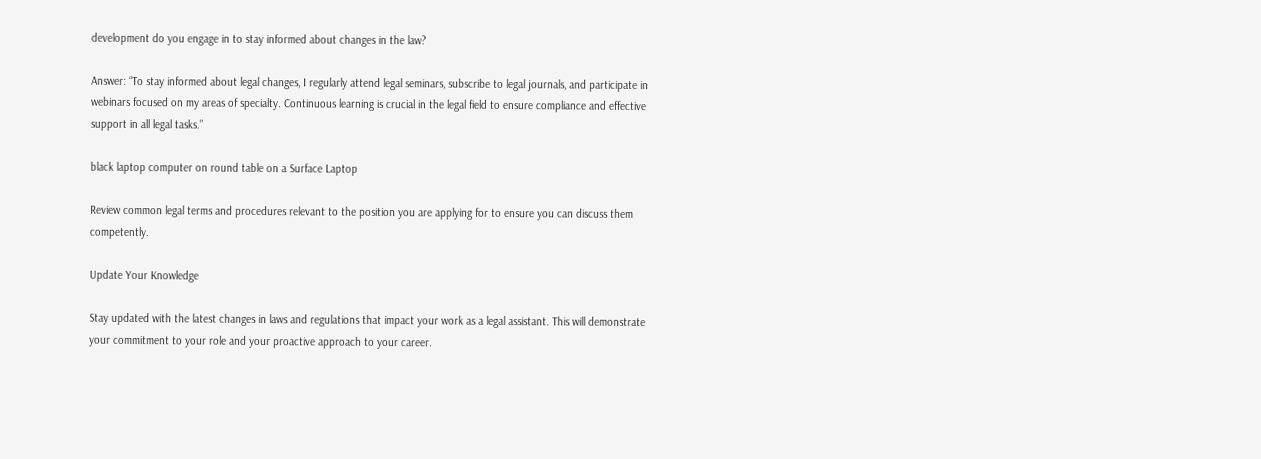development do you engage in to stay informed about changes in the law?

Answer: “To stay informed about legal changes, I regularly attend legal seminars, subscribe to legal journals, and participate in webinars focused on my areas of specialty. Continuous learning is crucial in the legal field to ensure compliance and effective support in all legal tasks.”

black laptop computer on round table on a Surface Laptop

Review common legal terms and procedures relevant to the position you are applying for to ensure you can discuss them competently.

Update Your Knowledge

Stay updated with the latest changes in laws and regulations that impact your work as a legal assistant. This will demonstrate your commitment to your role and your proactive approach to your career.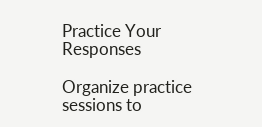Practice Your Responses

Organize practice sessions to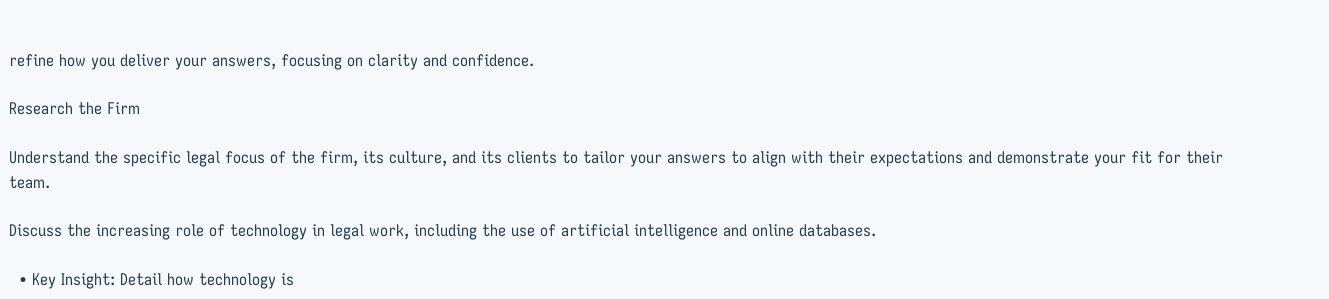refine how you deliver your answers, focusing on clarity and confidence.

Research the Firm

Understand the specific legal focus of the firm, its culture, and its clients to tailor your answers to align with their expectations and demonstrate your fit for their team.

Discuss the increasing role of technology in legal work, including the use of artificial intelligence and online databases.

  • Key Insight: Detail how technology is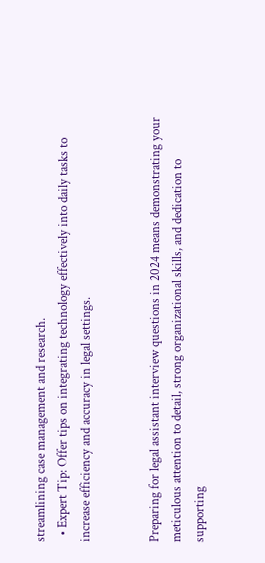streamlining case management and research.
  • Expert Tip: Offer tips on integrating technology effectively into daily tasks to increase efficiency and accuracy in legal settings.


Preparing for legal assistant interview questions in 2024 means demonstrating your meticulous attention to detail, strong organizational skills, and dedication to supporting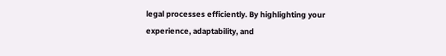legal processes efficiently. By highlighting your experience, adaptability, and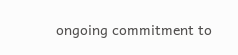ongoing commitment to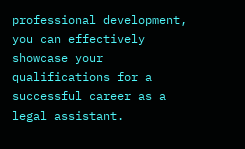professional development, you can effectively showcase your qualifications for a successful career as a legal assistant.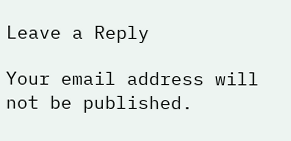Leave a Reply

Your email address will not be published.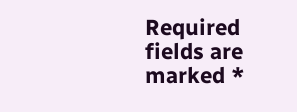Required fields are marked *